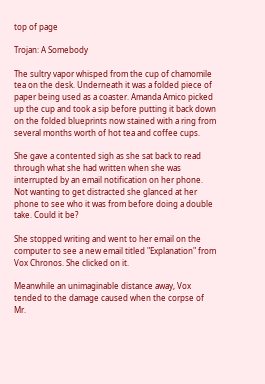top of page

Trojan: A Somebody

The sultry vapor whisped from the cup of chamomile tea on the desk. Underneath it was a folded piece of paper being used as a coaster. Amanda Amico picked up the cup and took a sip before putting it back down on the folded blueprints now stained with a ring from several months worth of hot tea and coffee cups.

She gave a contented sigh as she sat back to read through what she had written when she was interrupted by an email notification on her phone. Not wanting to get distracted she glanced at her phone to see who it was from before doing a double take. Could it be?

She stopped writing and went to her email on the computer to see a new email titled "Explanation" from Vox Chronos. She clicked on it.

Meanwhile an unimaginable distance away, Vox tended to the damage caused when the corpse of Mr.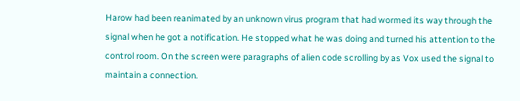Harow had been reanimated by an unknown virus program that had wormed its way through the signal when he got a notification. He stopped what he was doing and turned his attention to the control room. On the screen were paragraphs of alien code scrolling by as Vox used the signal to maintain a connection.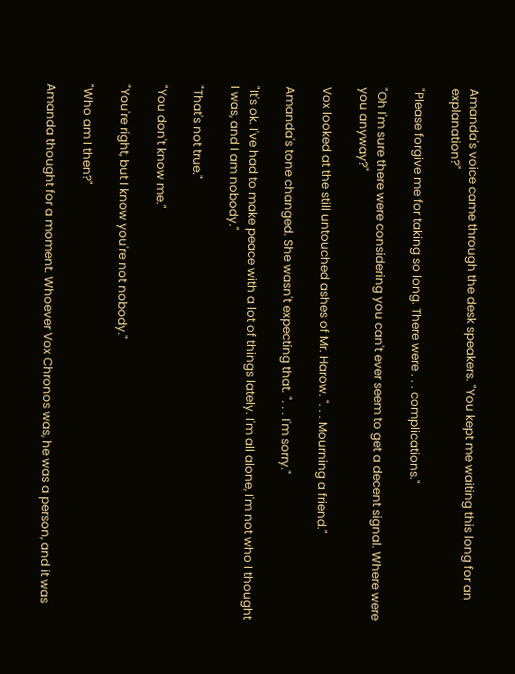Amanda's voice came through the desk speakers. "You kept me waiting this long for an explanation?"

"Please forgive me for taking so long. There were . . . complications."

"Oh I'm sure there were considering you can't ever seem to get a decent signal. Where were you anyway?"

Vox looked at the still untouched ashes of Mr. Harow. ". . . Mourning a friend."

Amanda's tone changed. She wasn't expecting that. ". . . I'm sorry."

"It's ok. I've had to make peace with a lot of things lately. I'm all alone, I'm not who I thought I was, and I am nobody."

"That's not true."

"You don't know me."

"You're right, but I know you're not nobody."

"Who am I then?"

Amanda thought for a moment. Whoever Vox Chronos was, he was a person, and it was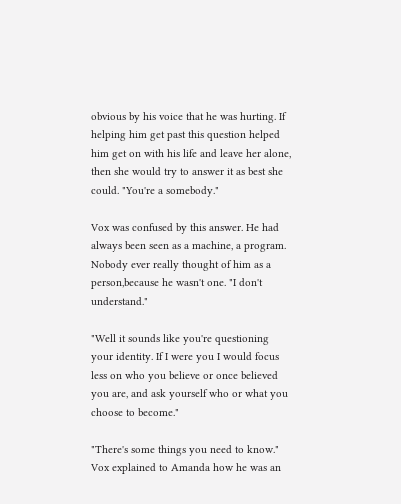obvious by his voice that he was hurting. If helping him get past this question helped him get on with his life and leave her alone, then she would try to answer it as best she could. "You're a somebody."

Vox was confused by this answer. He had always been seen as a machine, a program. Nobody ever really thought of him as a person,because he wasn't one. "I don't understand."

"Well it sounds like you're questioning your identity. If I were you I would focus less on who you believe or once believed you are, and ask yourself who or what you choose to become."

"There's some things you need to know." Vox explained to Amanda how he was an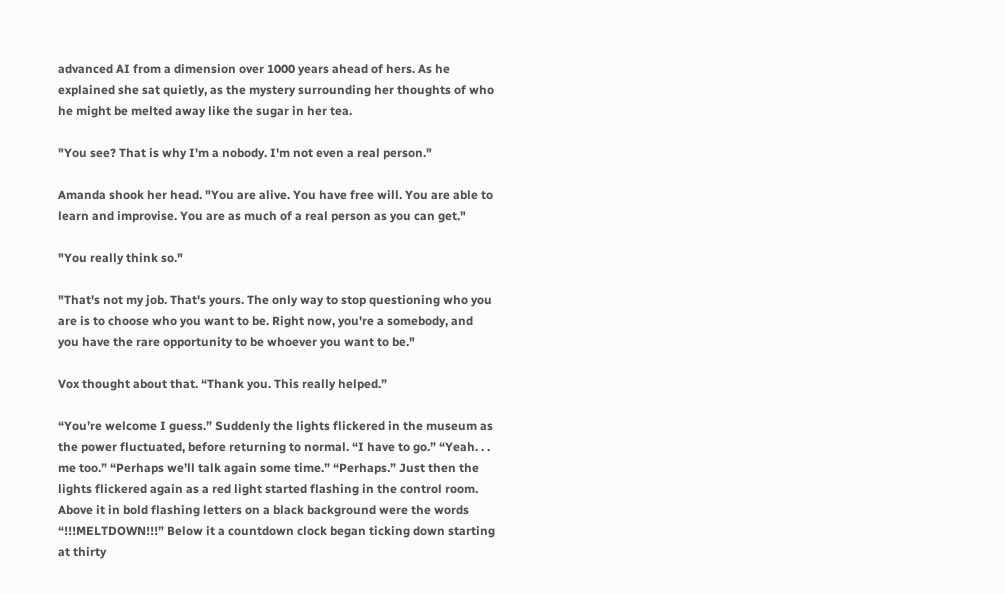advanced AI from a dimension over 1000 years ahead of hers. As he explained she sat quietly, as the mystery surrounding her thoughts of who he might be melted away like the sugar in her tea.

"You see? That is why I'm a nobody. I'm not even a real person."

Amanda shook her head. "You are alive. You have free will. You are able to learn and improvise. You are as much of a real person as you can get."

"You really think so."

"That's not my job. That's yours. The only way to stop questioning who you are is to choose who you want to be. Right now, you're a somebody, and you have the rare opportunity to be whoever you want to be."

Vox thought about that. “Thank you. This really helped.”

“You’re welcome I guess.” Suddenly the lights flickered in the museum as the power fluctuated, before returning to normal. “I have to go.” “Yeah. . . me too.” “Perhaps we’ll talk again some time.” “Perhaps.” Just then the lights flickered again as a red light started flashing in the control room. Above it in bold flashing letters on a black background were the words “!!!MELTDOWN!!!” Below it a countdown clock began ticking down starting at thirty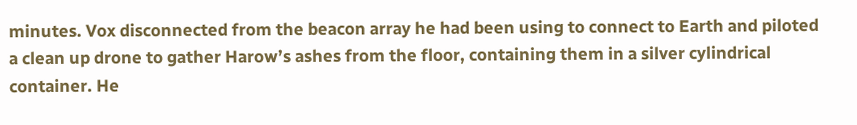minutes. Vox disconnected from the beacon array he had been using to connect to Earth and piloted a clean up drone to gather Harow’s ashes from the floor, containing them in a silver cylindrical container. He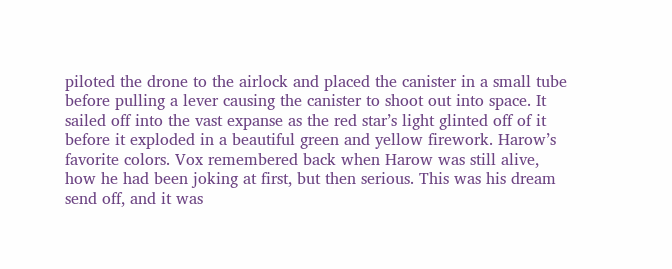piloted the drone to the airlock and placed the canister in a small tube before pulling a lever causing the canister to shoot out into space. It sailed off into the vast expanse as the red star’s light glinted off of it before it exploded in a beautiful green and yellow firework. Harow’s favorite colors. Vox remembered back when Harow was still alive, how he had been joking at first, but then serious. This was his dream send off, and it was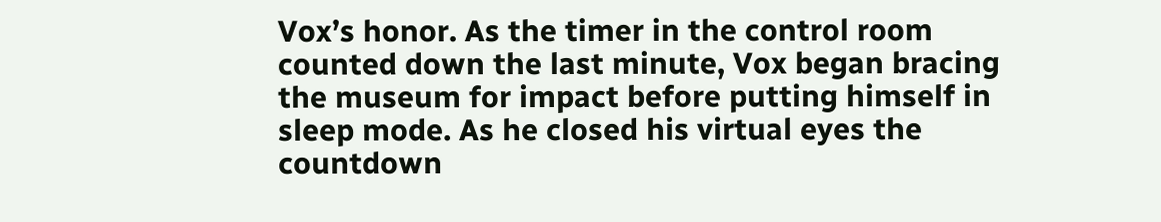Vox’s honor. As the timer in the control room counted down the last minute, Vox began bracing the museum for impact before putting himself in sleep mode. As he closed his virtual eyes the countdown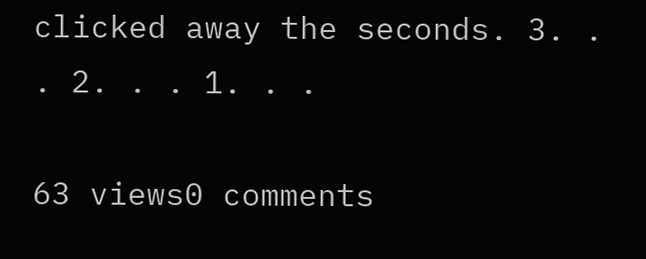clicked away the seconds. 3. . . 2. . . 1. . .

63 views0 comments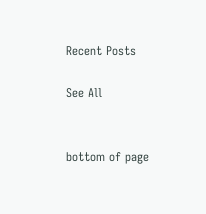Recent Posts

See All


bottom of page